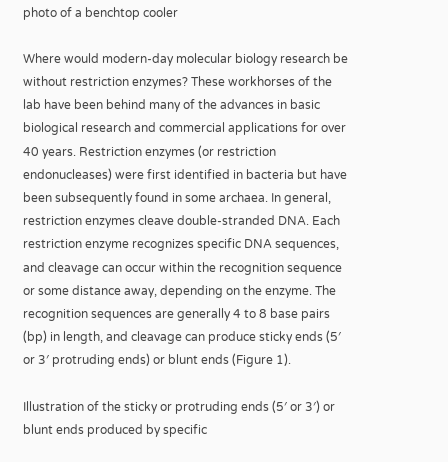photo of a benchtop cooler

Where would modern-day molecular biology research be without restriction enzymes? These workhorses of the lab have been behind many of the advances in basic biological research and commercial applications for over 40 years. Restriction enzymes (or restriction endonucleases) were first identified in bacteria but have been subsequently found in some archaea. In general, restriction enzymes cleave double-stranded DNA. Each restriction enzyme recognizes specific DNA sequences, and cleavage can occur within the recognition sequence or some distance away, depending on the enzyme. The recognition sequences are generally 4 to 8 base pairs (bp) in length, and cleavage can produce sticky ends (5′ or 3′ protruding ends) or blunt ends (Figure 1).

Illustration of the sticky or protruding ends (5′ or 3′) or blunt ends produced by specific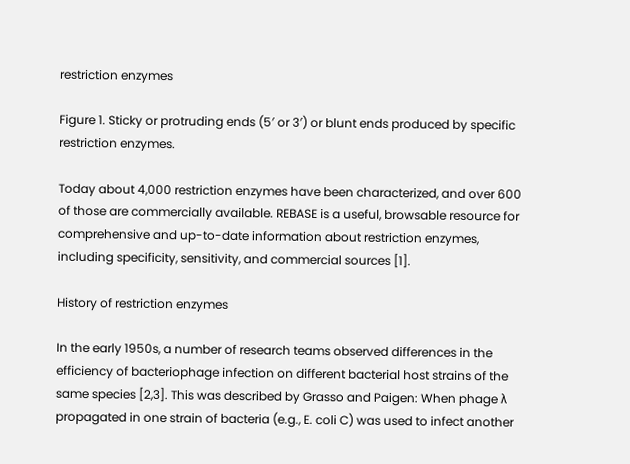restriction enzymes

Figure 1. Sticky or protruding ends (5′ or 3′) or blunt ends produced by specific restriction enzymes.

Today about 4,000 restriction enzymes have been characterized, and over 600 of those are commercially available. REBASE is a useful, browsable resource for comprehensive and up-to-date information about restriction enzymes, including specificity, sensitivity, and commercial sources [1].

History of restriction enzymes

In the early 1950s, a number of research teams observed differences in the efficiency of bacteriophage infection on different bacterial host strains of the same species [2,3]. This was described by Grasso and Paigen: When phage λ propagated in one strain of bacteria (e.g., E. coli C) was used to infect another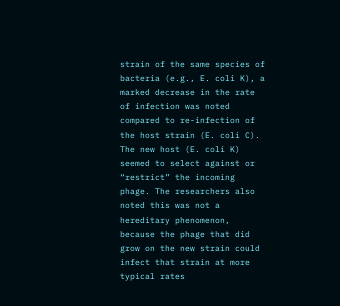strain of the same species of bacteria (e.g., E. coli K), a marked decrease in the rate of infection was noted compared to re-infection of the host strain (E. coli C). The new host (E. coli K) seemed to select against or “restrict” the incoming phage. The researchers also noted this was not a hereditary phenomenon, because the phage that did grow on the new strain could infect that strain at more typical rates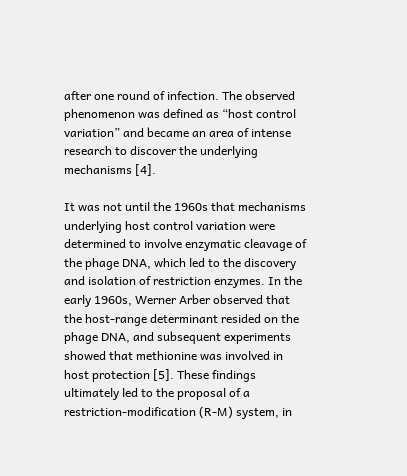after one round of infection. The observed phenomenon was defined as “host control variation” and became an area of intense research to discover the underlying mechanisms [4].

It was not until the 1960s that mechanisms underlying host control variation were determined to involve enzymatic cleavage of the phage DNA, which led to the discovery and isolation of restriction enzymes. In the early 1960s, Werner Arber observed that the host-range determinant resided on the phage DNA, and subsequent experiments showed that methionine was involved in host protection [5]. These findings ultimately led to the proposal of a restriction-modification (R-M) system, in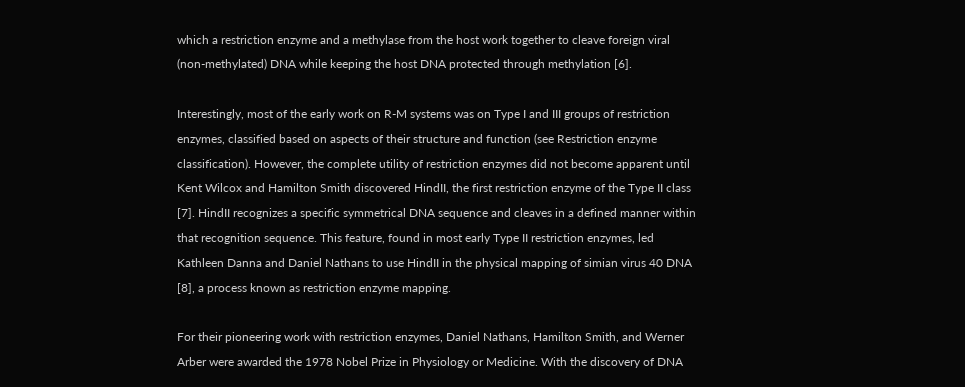which a restriction enzyme and a methylase from the host work together to cleave foreign viral (non-methylated) DNA while keeping the host DNA protected through methylation [6].

Interestingly, most of the early work on R-M systems was on Type I and III groups of restriction enzymes, classified based on aspects of their structure and function (see Restriction enzyme classification). However, the complete utility of restriction enzymes did not become apparent until Kent Wilcox and Hamilton Smith discovered HindII, the first restriction enzyme of the Type II class [7]. HindII recognizes a specific symmetrical DNA sequence and cleaves in a defined manner within that recognition sequence. This feature, found in most early Type II restriction enzymes, led Kathleen Danna and Daniel Nathans to use HindII in the physical mapping of simian virus 40 DNA [8], a process known as restriction enzyme mapping.

For their pioneering work with restriction enzymes, Daniel Nathans, Hamilton Smith, and Werner Arber were awarded the 1978 Nobel Prize in Physiology or Medicine. With the discovery of DNA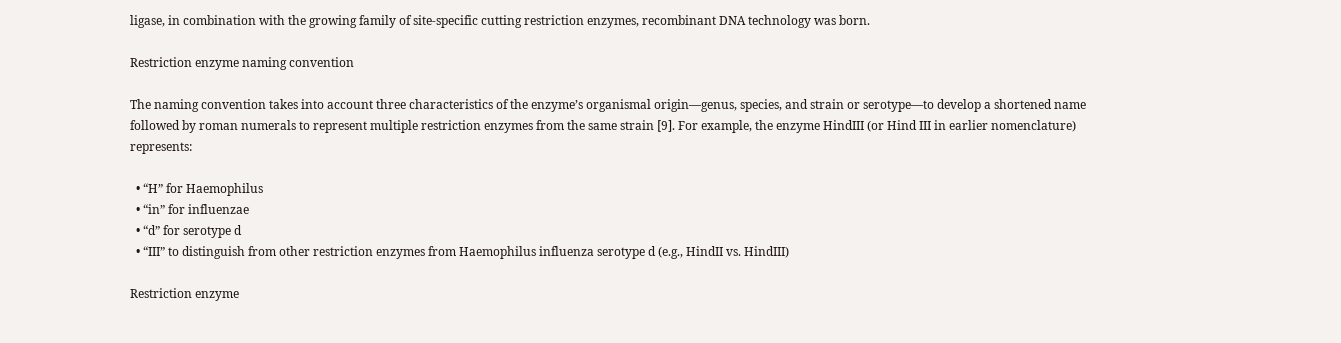ligase, in combination with the growing family of site-specific cutting restriction enzymes, recombinant DNA technology was born.

Restriction enzyme naming convention

The naming convention takes into account three characteristics of the enzyme’s organismal origin—genus, species, and strain or serotype—to develop a shortened name followed by roman numerals to represent multiple restriction enzymes from the same strain [9]. For example, the enzyme HindIII (or Hind III in earlier nomenclature) represents:

  • “H” for Haemophilus
  • “in” for influenzae
  • “d” for serotype d
  • “III” to distinguish from other restriction enzymes from Haemophilus influenza serotype d (e.g., HindII vs. HindIII)

Restriction enzyme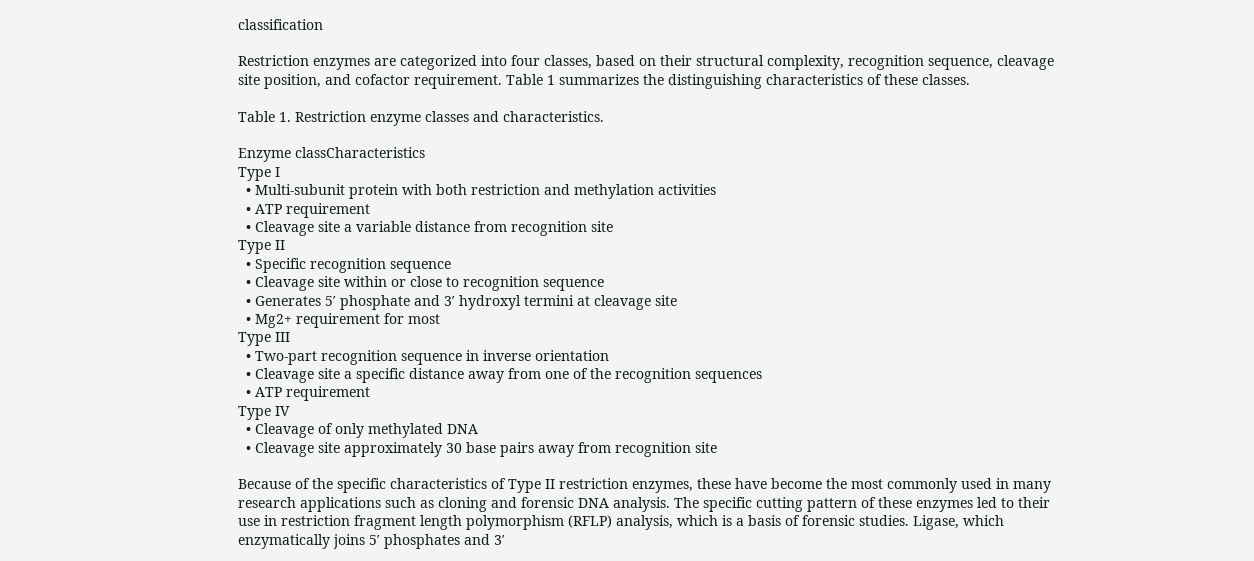classification

Restriction enzymes are categorized into four classes, based on their structural complexity, recognition sequence, cleavage site position, and cofactor requirement. Table 1 summarizes the distinguishing characteristics of these classes.

Table 1. Restriction enzyme classes and characteristics.

Enzyme classCharacteristics
Type I
  • Multi-subunit protein with both restriction and methylation activities
  • ATP requirement
  • Cleavage site a variable distance from recognition site
Type II
  • Specific recognition sequence
  • Cleavage site within or close to recognition sequence
  • Generates 5′ phosphate and 3′ hydroxyl termini at cleavage site
  • Mg2+ requirement for most
Type III
  • Two-part recognition sequence in inverse orientation
  • Cleavage site a specific distance away from one of the recognition sequences
  • ATP requirement
Type IV
  • Cleavage of only methylated DNA
  • Cleavage site approximately 30 base pairs away from recognition site

Because of the specific characteristics of Type II restriction enzymes, these have become the most commonly used in many research applications such as cloning and forensic DNA analysis. The specific cutting pattern of these enzymes led to their use in restriction fragment length polymorphism (RFLP) analysis, which is a basis of forensic studies. Ligase, which enzymatically joins 5′ phosphates and 3′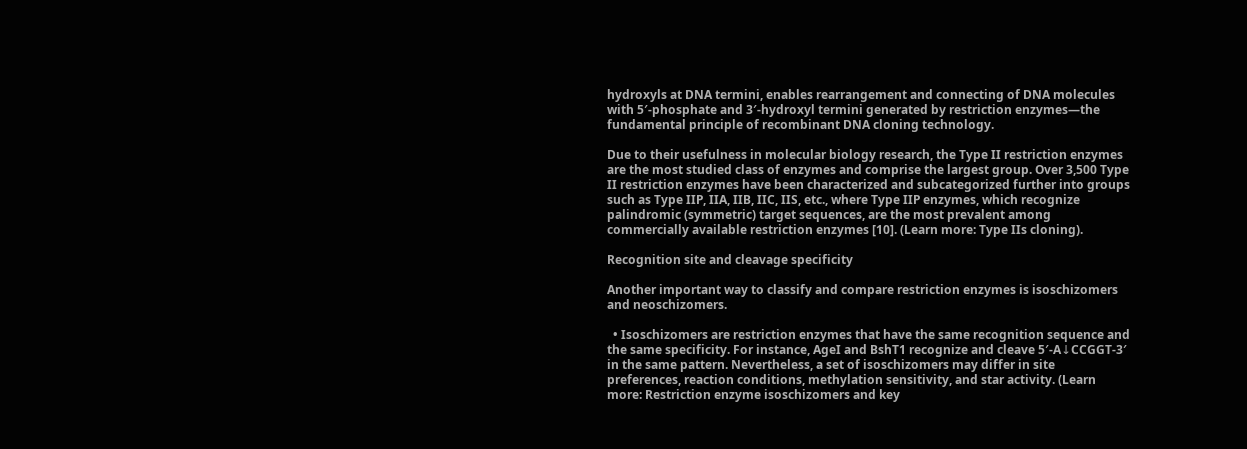hydroxyls at DNA termini, enables rearrangement and connecting of DNA molecules with 5′-phosphate and 3′-hydroxyl termini generated by restriction enzymes—the fundamental principle of recombinant DNA cloning technology.

Due to their usefulness in molecular biology research, the Type II restriction enzymes are the most studied class of enzymes and comprise the largest group. Over 3,500 Type II restriction enzymes have been characterized and subcategorized further into groups such as Type IIP, IIA, IIB, IIC, IIS, etc., where Type IIP enzymes, which recognize palindromic (symmetric) target sequences, are the most prevalent among commercially available restriction enzymes [10]. (Learn more: Type IIs cloning).

Recognition site and cleavage specificity

Another important way to classify and compare restriction enzymes is isoschizomers and neoschizomers.

  • Isoschizomers are restriction enzymes that have the same recognition sequence and the same specificity. For instance, AgeI and BshT1 recognize and cleave 5′-A↓CCGGT-3′ in the same pattern. Nevertheless, a set of isoschizomers may differ in site preferences, reaction conditions, methylation sensitivity, and star activity. (Learn more: Restriction enzyme isoschizomers and key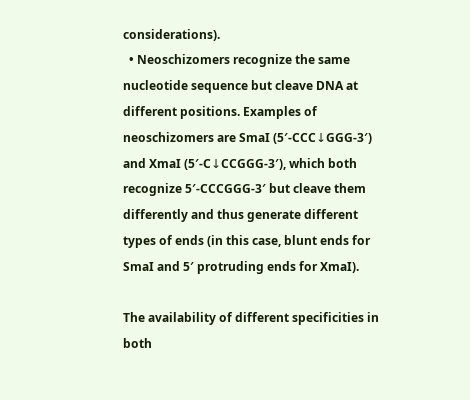considerations).
  • Neoschizomers recognize the same nucleotide sequence but cleave DNA at different positions. Examples of neoschizomers are SmaI (5′-CCC↓GGG-3′) and XmaI (5′-C↓CCGGG-3′), which both recognize 5′-CCCGGG-3′ but cleave them differently and thus generate different types of ends (in this case, blunt ends for SmaI and 5′ protruding ends for XmaI).

The availability of different specificities in both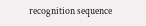recognition sequence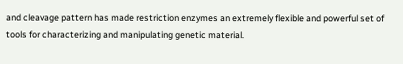and cleavage pattern has made restriction enzymes an extremely flexible and powerful set of tools for characterizing and manipulating genetic material.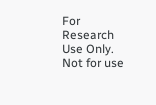For Research Use Only. Not for use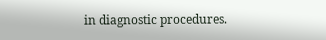in diagnostic procedures.